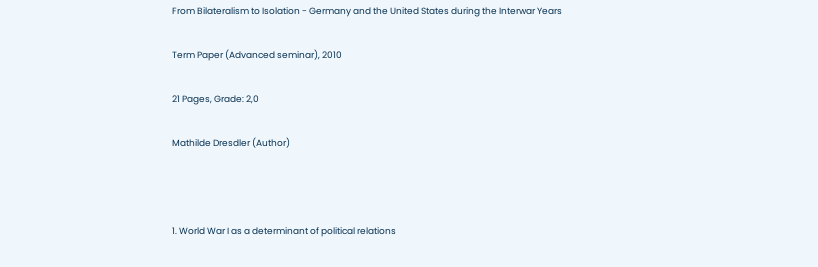From Bilateralism to Isolation - Germany and the United States during the Interwar Years

Term Paper (Advanced seminar), 2010

21 Pages, Grade: 2,0

Mathilde Dresdler (Author)



1. World War I as a determinant of political relations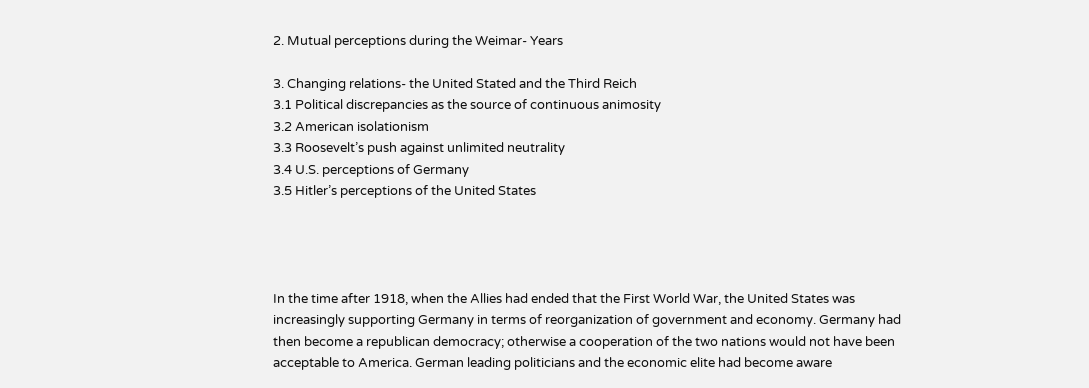2. Mutual perceptions during the Weimar- Years

3. Changing relations- the United Stated and the Third Reich
3.1 Political discrepancies as the source of continuous animosity
3.2 American isolationism
3.3 Roosevelt’s push against unlimited neutrality
3.4 U.S. perceptions of Germany
3.5 Hitler’s perceptions of the United States




In the time after 1918, when the Allies had ended that the First World War, the United States was increasingly supporting Germany in terms of reorganization of government and economy. Germany had then become a republican democracy; otherwise a cooperation of the two nations would not have been acceptable to America. German leading politicians and the economic elite had become aware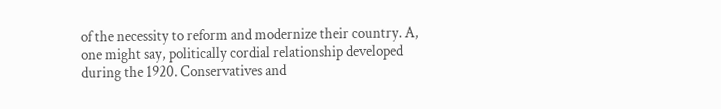of the necessity to reform and modernize their country. A, one might say, politically cordial relationship developed during the 1920. Conservatives and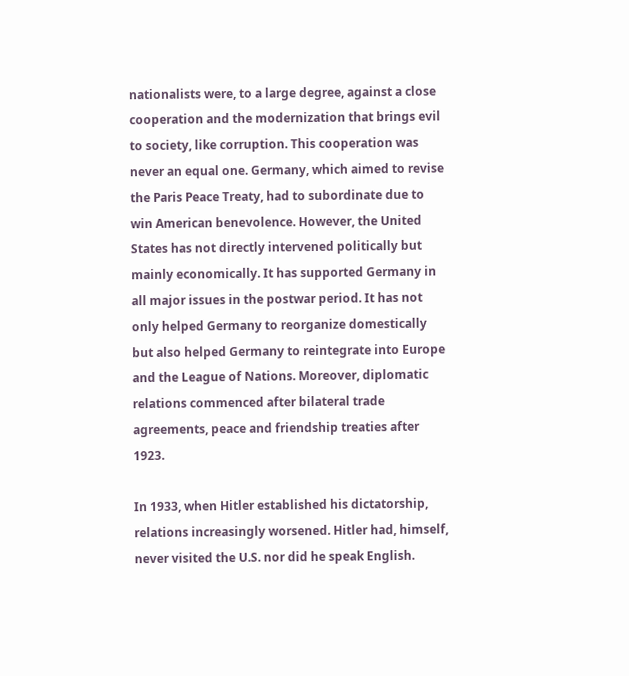nationalists were, to a large degree, against a close cooperation and the modernization that brings evil to society, like corruption. This cooperation was never an equal one. Germany, which aimed to revise the Paris Peace Treaty, had to subordinate due to win American benevolence. However, the United States has not directly intervened politically but mainly economically. It has supported Germany in all major issues in the postwar period. It has not only helped Germany to reorganize domestically but also helped Germany to reintegrate into Europe and the League of Nations. Moreover, diplomatic relations commenced after bilateral trade agreements, peace and friendship treaties after 1923.

In 1933, when Hitler established his dictatorship, relations increasingly worsened. Hitler had, himself, never visited the U.S. nor did he speak English.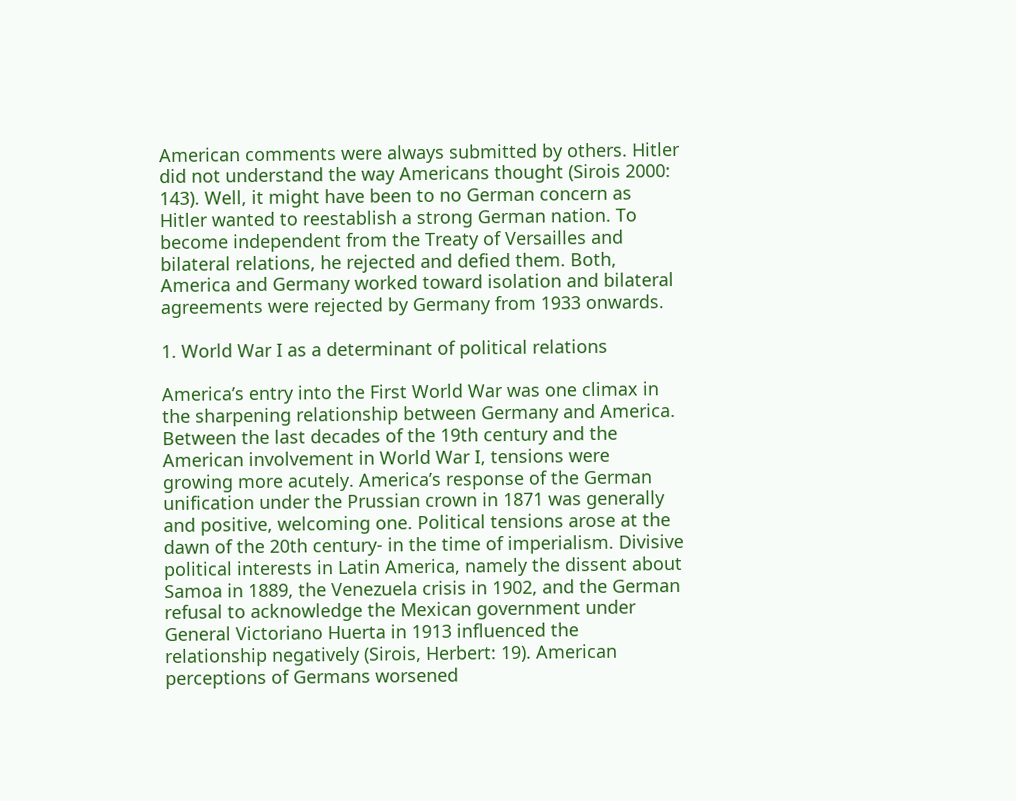American comments were always submitted by others. Hitler did not understand the way Americans thought (Sirois 2000: 143). Well, it might have been to no German concern as Hitler wanted to reestablish a strong German nation. To become independent from the Treaty of Versailles and bilateral relations, he rejected and defied them. Both, America and Germany worked toward isolation and bilateral agreements were rejected by Germany from 1933 onwards.

1. World War I as a determinant of political relations

America’s entry into the First World War was one climax in the sharpening relationship between Germany and America. Between the last decades of the 19th century and the American involvement in World War I, tensions were growing more acutely. America’s response of the German unification under the Prussian crown in 1871 was generally and positive, welcoming one. Political tensions arose at the dawn of the 20th century- in the time of imperialism. Divisive political interests in Latin America, namely the dissent about Samoa in 1889, the Venezuela crisis in 1902, and the German refusal to acknowledge the Mexican government under General Victoriano Huerta in 1913 influenced the relationship negatively (Sirois, Herbert: 19). American perceptions of Germans worsened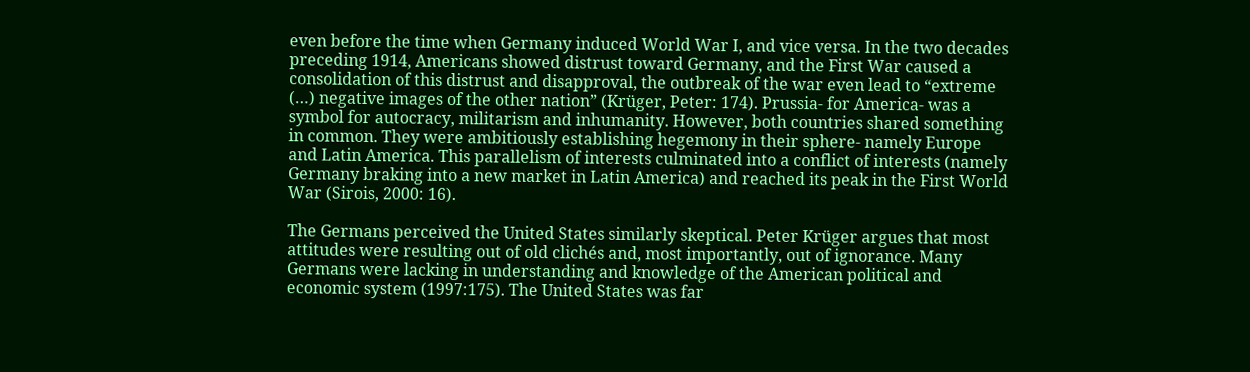even before the time when Germany induced World War I, and vice versa. In the two decades preceding 1914, Americans showed distrust toward Germany, and the First War caused a consolidation of this distrust and disapproval, the outbreak of the war even lead to “extreme (…) negative images of the other nation” (Krüger, Peter: 174). Prussia- for America- was a symbol for autocracy, militarism and inhumanity. However, both countries shared something in common. They were ambitiously establishing hegemony in their sphere- namely Europe and Latin America. This parallelism of interests culminated into a conflict of interests (namely Germany braking into a new market in Latin America) and reached its peak in the First World War (Sirois, 2000: 16).

The Germans perceived the United States similarly skeptical. Peter Krüger argues that most attitudes were resulting out of old clichés and, most importantly, out of ignorance. Many Germans were lacking in understanding and knowledge of the American political and economic system (1997:175). The United States was far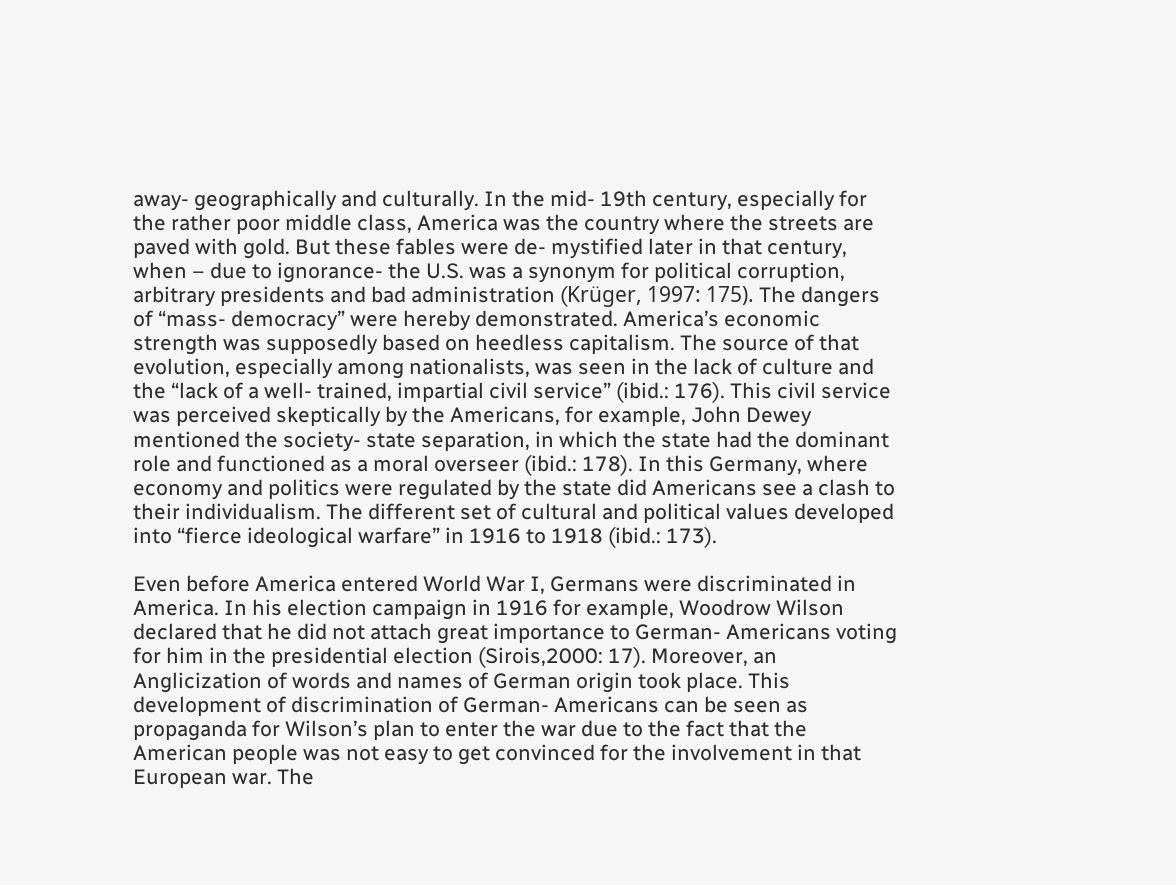away- geographically and culturally. In the mid- 19th century, especially for the rather poor middle class, America was the country where the streets are paved with gold. But these fables were de- mystified later in that century, when – due to ignorance- the U.S. was a synonym for political corruption, arbitrary presidents and bad administration (Krüger, 1997: 175). The dangers of “mass- democracy” were hereby demonstrated. America’s economic strength was supposedly based on heedless capitalism. The source of that evolution, especially among nationalists, was seen in the lack of culture and the “lack of a well- trained, impartial civil service” (ibid.: 176). This civil service was perceived skeptically by the Americans, for example, John Dewey mentioned the society- state separation, in which the state had the dominant role and functioned as a moral overseer (ibid.: 178). In this Germany, where economy and politics were regulated by the state did Americans see a clash to their individualism. The different set of cultural and political values developed into “fierce ideological warfare” in 1916 to 1918 (ibid.: 173).

Even before America entered World War I, Germans were discriminated in America. In his election campaign in 1916 for example, Woodrow Wilson declared that he did not attach great importance to German- Americans voting for him in the presidential election (Sirois,2000: 17). Moreover, an Anglicization of words and names of German origin took place. This development of discrimination of German- Americans can be seen as propaganda for Wilson’s plan to enter the war due to the fact that the American people was not easy to get convinced for the involvement in that European war. The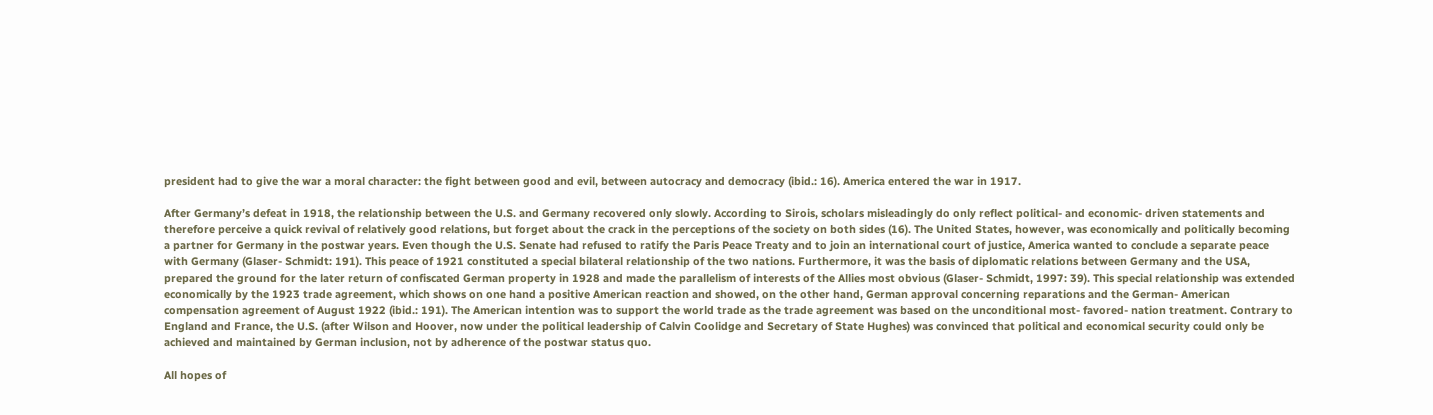president had to give the war a moral character: the fight between good and evil, between autocracy and democracy (ibid.: 16). America entered the war in 1917.

After Germany’s defeat in 1918, the relationship between the U.S. and Germany recovered only slowly. According to Sirois, scholars misleadingly do only reflect political- and economic- driven statements and therefore perceive a quick revival of relatively good relations, but forget about the crack in the perceptions of the society on both sides (16). The United States, however, was economically and politically becoming a partner for Germany in the postwar years. Even though the U.S. Senate had refused to ratify the Paris Peace Treaty and to join an international court of justice, America wanted to conclude a separate peace with Germany (Glaser- Schmidt: 191). This peace of 1921 constituted a special bilateral relationship of the two nations. Furthermore, it was the basis of diplomatic relations between Germany and the USA, prepared the ground for the later return of confiscated German property in 1928 and made the parallelism of interests of the Allies most obvious (Glaser- Schmidt, 1997: 39). This special relationship was extended economically by the 1923 trade agreement, which shows on one hand a positive American reaction and showed, on the other hand, German approval concerning reparations and the German- American compensation agreement of August 1922 (ibid.: 191). The American intention was to support the world trade as the trade agreement was based on the unconditional most- favored- nation treatment. Contrary to England and France, the U.S. (after Wilson and Hoover, now under the political leadership of Calvin Coolidge and Secretary of State Hughes) was convinced that political and economical security could only be achieved and maintained by German inclusion, not by adherence of the postwar status quo.

All hopes of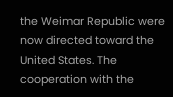the Weimar Republic were now directed toward the United States. The cooperation with the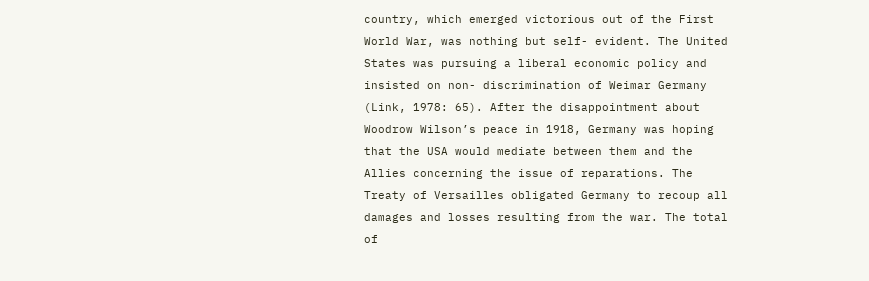country, which emerged victorious out of the First World War, was nothing but self- evident. The United States was pursuing a liberal economic policy and insisted on non- discrimination of Weimar Germany (Link, 1978: 65). After the disappointment about Woodrow Wilson’s peace in 1918, Germany was hoping that the USA would mediate between them and the Allies concerning the issue of reparations. The Treaty of Versailles obligated Germany to recoup all damages and losses resulting from the war. The total of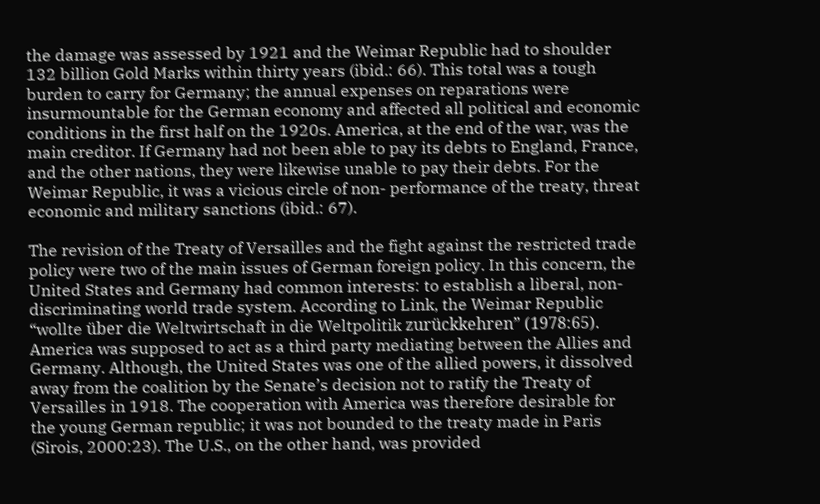the damage was assessed by 1921 and the Weimar Republic had to shoulder 132 billion Gold Marks within thirty years (ibid.: 66). This total was a tough burden to carry for Germany; the annual expenses on reparations were insurmountable for the German economy and affected all political and economic conditions in the first half on the 1920s. America, at the end of the war, was the main creditor. If Germany had not been able to pay its debts to England, France, and the other nations, they were likewise unable to pay their debts. For the Weimar Republic, it was a vicious circle of non- performance of the treaty, threat economic and military sanctions (ibid.: 67).

The revision of the Treaty of Versailles and the fight against the restricted trade policy were two of the main issues of German foreign policy. In this concern, the United States and Germany had common interests: to establish a liberal, non- discriminating world trade system. According to Link, the Weimar Republic “wollte über die Weltwirtschaft in die Weltpolitik zurückkehren” (1978:65). America was supposed to act as a third party mediating between the Allies and Germany. Although, the United States was one of the allied powers, it dissolved away from the coalition by the Senate’s decision not to ratify the Treaty of Versailles in 1918. The cooperation with America was therefore desirable for the young German republic; it was not bounded to the treaty made in Paris (Sirois, 2000:23). The U.S., on the other hand, was provided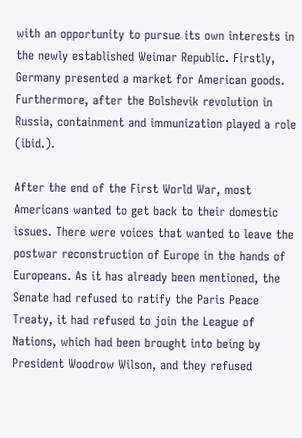with an opportunity to pursue its own interests in the newly established Weimar Republic. Firstly, Germany presented a market for American goods. Furthermore, after the Bolshevik revolution in Russia, containment and immunization played a role (ibid.).

After the end of the First World War, most Americans wanted to get back to their domestic issues. There were voices that wanted to leave the postwar reconstruction of Europe in the hands of Europeans. As it has already been mentioned, the Senate had refused to ratify the Paris Peace Treaty, it had refused to join the League of Nations, which had been brought into being by President Woodrow Wilson, and they refused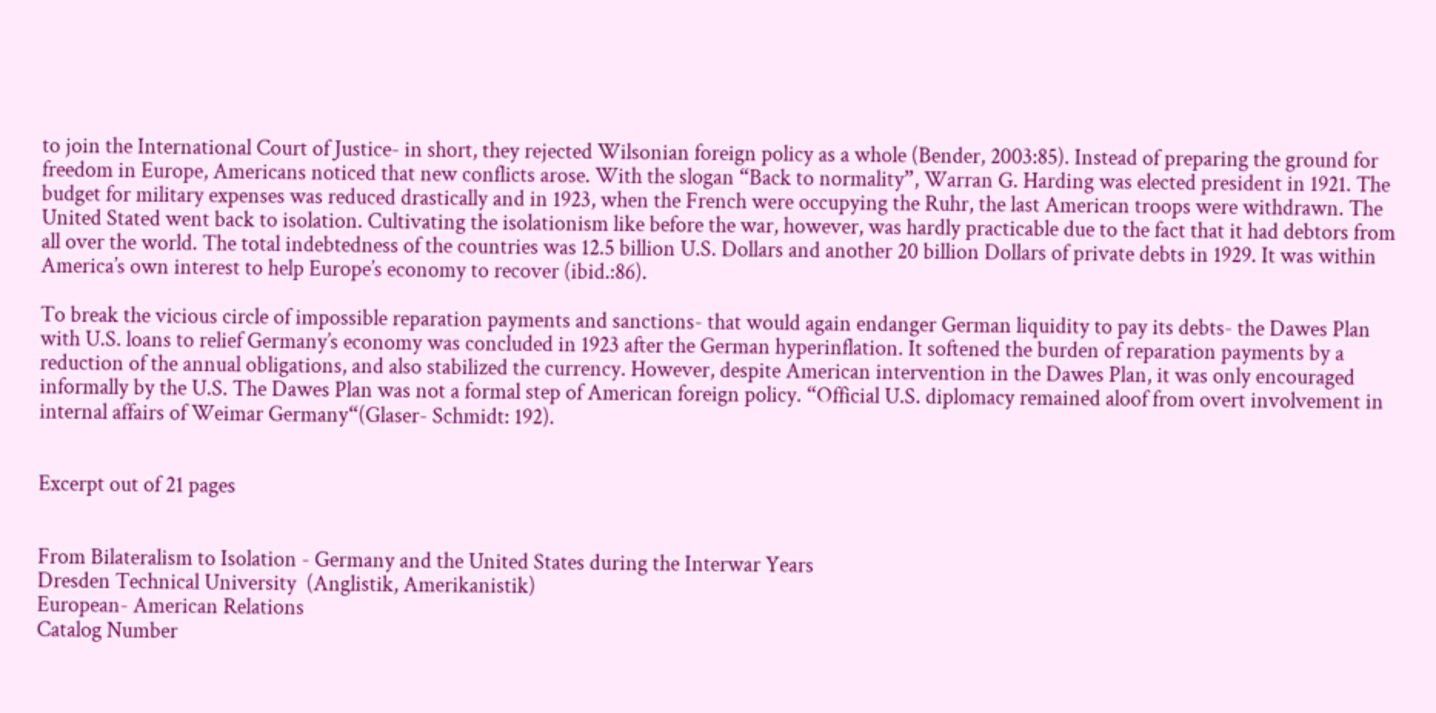to join the International Court of Justice- in short, they rejected Wilsonian foreign policy as a whole (Bender, 2003:85). Instead of preparing the ground for freedom in Europe, Americans noticed that new conflicts arose. With the slogan “Back to normality”, Warran G. Harding was elected president in 1921. The budget for military expenses was reduced drastically and in 1923, when the French were occupying the Ruhr, the last American troops were withdrawn. The United Stated went back to isolation. Cultivating the isolationism like before the war, however, was hardly practicable due to the fact that it had debtors from all over the world. The total indebtedness of the countries was 12.5 billion U.S. Dollars and another 20 billion Dollars of private debts in 1929. It was within America’s own interest to help Europe’s economy to recover (ibid.:86).

To break the vicious circle of impossible reparation payments and sanctions- that would again endanger German liquidity to pay its debts- the Dawes Plan with U.S. loans to relief Germany’s economy was concluded in 1923 after the German hyperinflation. It softened the burden of reparation payments by a reduction of the annual obligations, and also stabilized the currency. However, despite American intervention in the Dawes Plan, it was only encouraged informally by the U.S. The Dawes Plan was not a formal step of American foreign policy. “Official U.S. diplomacy remained aloof from overt involvement in internal affairs of Weimar Germany“(Glaser- Schmidt: 192).


Excerpt out of 21 pages


From Bilateralism to Isolation - Germany and the United States during the Interwar Years
Dresden Technical University  (Anglistik, Amerikanistik)
European- American Relations
Catalog Number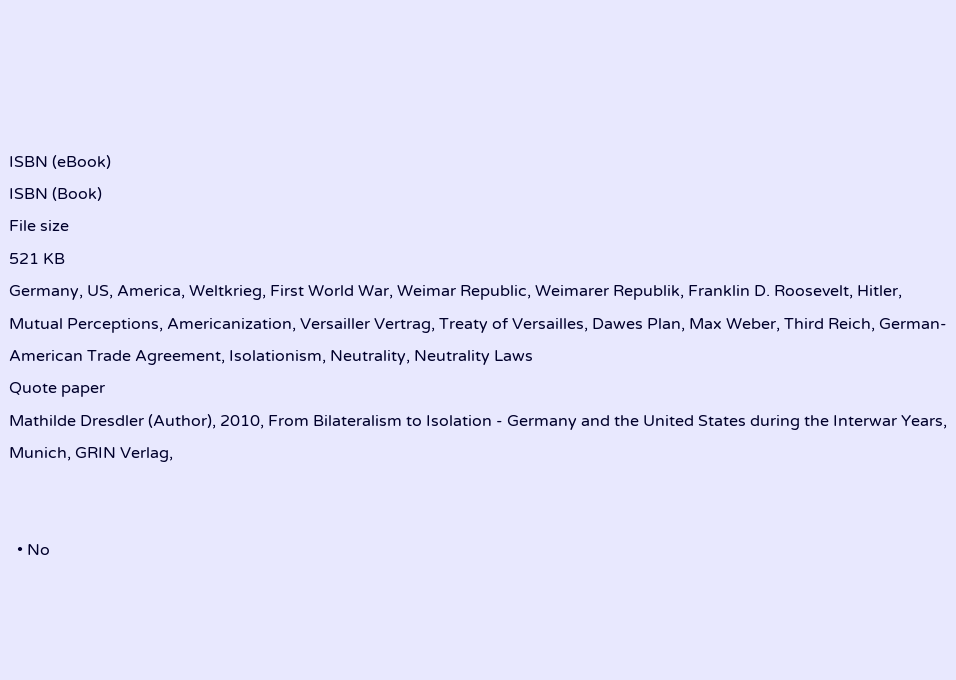ISBN (eBook)
ISBN (Book)
File size
521 KB
Germany, US, America, Weltkrieg, First World War, Weimar Republic, Weimarer Republik, Franklin D. Roosevelt, Hitler, Mutual Perceptions, Americanization, Versailler Vertrag, Treaty of Versailles, Dawes Plan, Max Weber, Third Reich, German- American Trade Agreement, Isolationism, Neutrality, Neutrality Laws
Quote paper
Mathilde Dresdler (Author), 2010, From Bilateralism to Isolation - Germany and the United States during the Interwar Years, Munich, GRIN Verlag,


  • No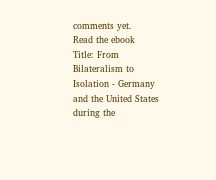comments yet.
Read the ebook
Title: From Bilateralism to Isolation - Germany and the United States during the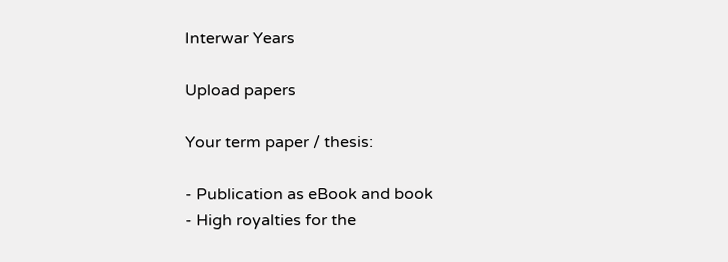Interwar Years

Upload papers

Your term paper / thesis:

- Publication as eBook and book
- High royalties for the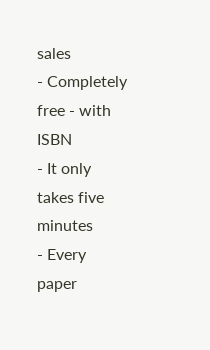sales
- Completely free - with ISBN
- It only takes five minutes
- Every paper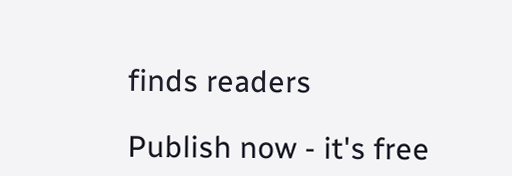finds readers

Publish now - it's free